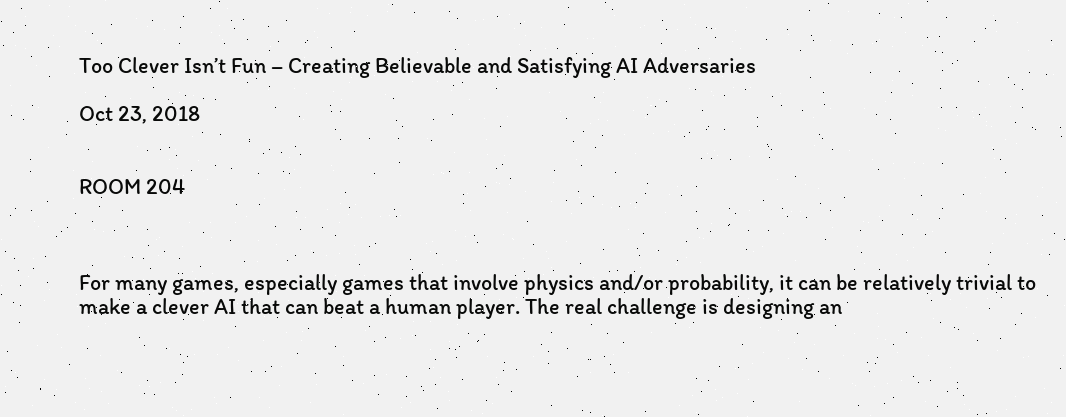Too Clever Isn’t Fun – Creating Believable and Satisfying AI Adversaries

Oct 23, 2018


ROOM 204



For many games, especially games that involve physics and/or probability, it can be relatively trivial to make a clever AI that can beat a human player. The real challenge is designing an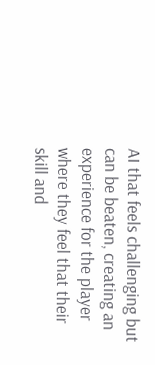AI that feels challenging but can be beaten, creating an experience for the player where they feel that their skill and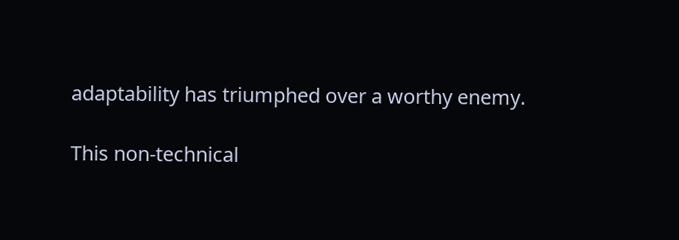adaptability has triumphed over a worthy enemy.

This non-technical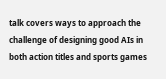talk covers ways to approach the challenge of designing good AIs in both action titles and sports games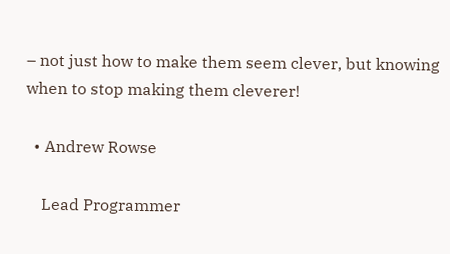– not just how to make them seem clever, but knowing when to stop making them cleverer!

  • Andrew Rowse

    Lead Programmer